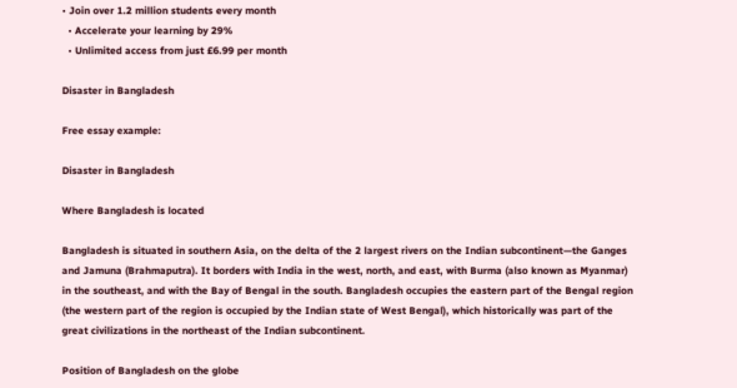• Join over 1.2 million students every month
  • Accelerate your learning by 29%
  • Unlimited access from just £6.99 per month

Disaster in Bangladesh

Free essay example:

Disaster in Bangladesh

Where Bangladesh is located

Bangladesh is situated in southern Asia, on the delta of the 2 largest rivers on the Indian subcontinent—the Ganges and Jamuna (Brahmaputra). It borders with India in the west, north, and east, with Burma (also known as Myanmar) in the southeast, and with the Bay of Bengal in the south. Bangladesh occupies the eastern part of the Bengal region (the western part of the region is occupied by the Indian state of West Bengal), which historically was part of the great civilizations in the northeast of the Indian subcontinent.

Position of Bangladesh on the globe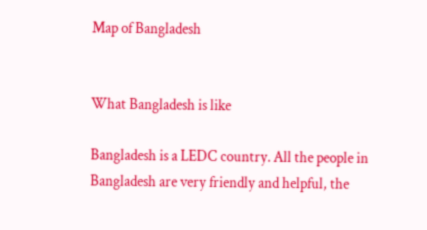Map of Bangladesh


What Bangladesh is like

Bangladesh is a LEDC country. All the people in Bangladesh are very friendly and helpful, the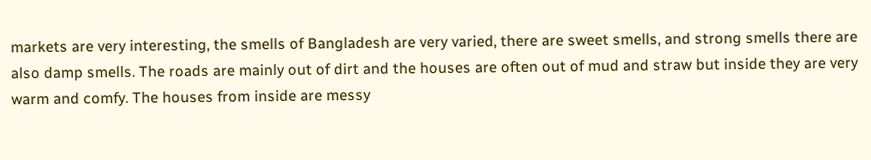markets are very interesting, the smells of Bangladesh are very varied, there are sweet smells, and strong smells there are also damp smells. The roads are mainly out of dirt and the houses are often out of mud and straw but inside they are very warm and comfy. The houses from inside are messy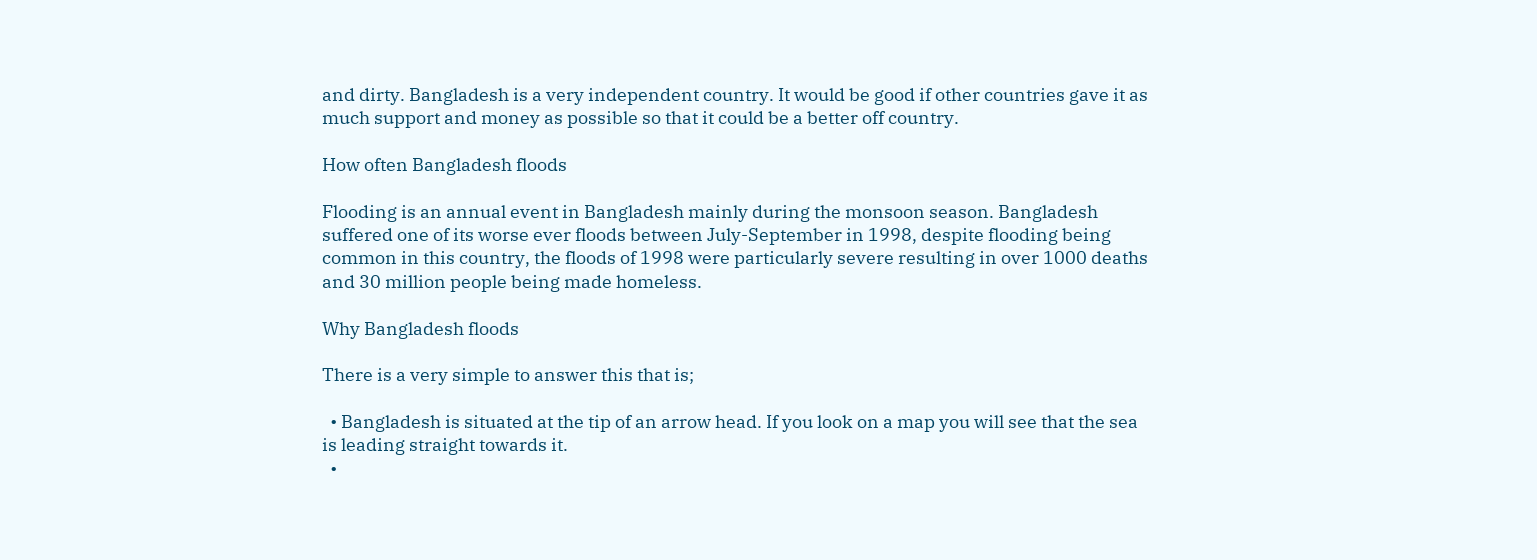and dirty. Bangladesh is a very independent country. It would be good if other countries gave it as much support and money as possible so that it could be a better off country.

How often Bangladesh floods

Flooding is an annual event in Bangladesh mainly during the monsoon season. Bangladesh suffered one of its worse ever floods between July-September in 1998, despite flooding being common in this country, the floods of 1998 were particularly severe resulting in over 1000 deaths and 30 million people being made homeless.

Why Bangladesh floods

There is a very simple to answer this that is;

  • Bangladesh is situated at the tip of an arrow head. If you look on a map you will see that the sea is leading straight towards it.
  •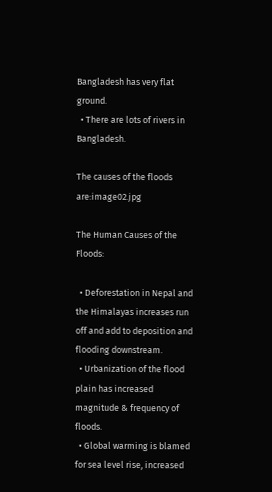Bangladesh has very flat ground.
  • There are lots of rivers in Bangladesh.

The causes of the floods are:image02.jpg

The Human Causes of the Floods:

  • Deforestation in Nepal and the Himalayas increases run off and add to deposition and flooding downstream.
  • Urbanization of the flood plain has increased magnitude & frequency of floods.
  • Global warming is blamed for sea level rise, increased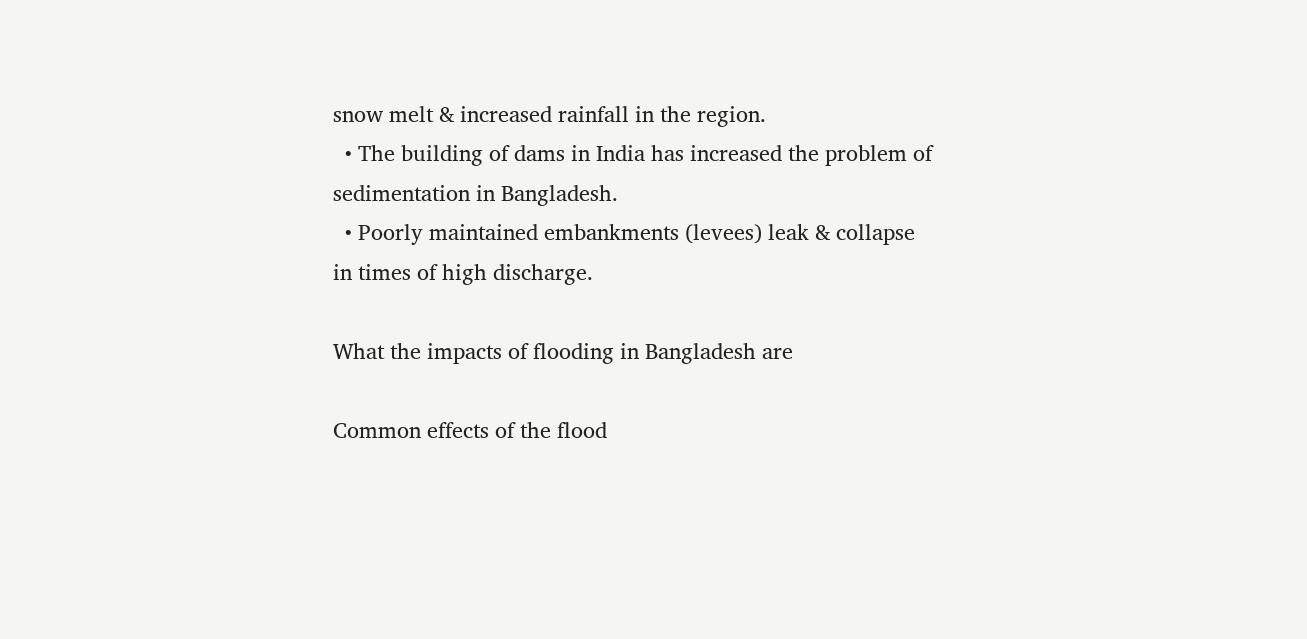snow melt & increased rainfall in the region.
  • The building of dams in India has increased the problem of sedimentation in Bangladesh.
  • Poorly maintained embankments (levees) leak & collapse in times of high discharge.

What the impacts of flooding in Bangladesh are

Common effects of the flood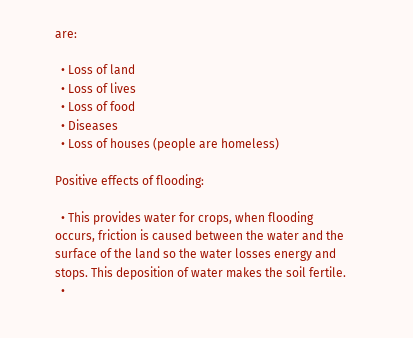are:

  • Loss of land
  • Loss of lives
  • Loss of food
  • Diseases
  • Loss of houses (people are homeless)

Positive effects of flooding:

  • This provides water for crops, when flooding occurs, friction is caused between the water and the surface of the land so the water losses energy and stops. This deposition of water makes the soil fertile.
  •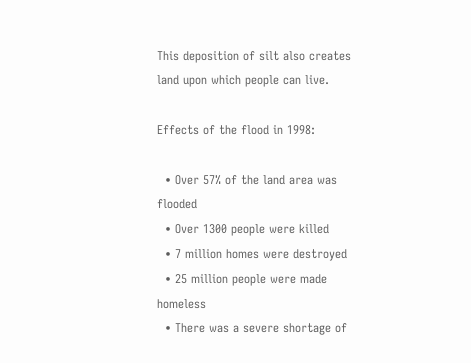This deposition of silt also creates land upon which people can live.

Effects of the flood in 1998:

  • Over 57% of the land area was flooded
  • Over 1300 people were killed
  • 7 million homes were destroyed
  • 25 million people were made homeless
  • There was a severe shortage of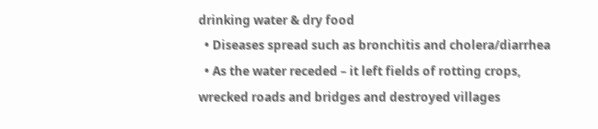drinking water & dry food
  • Diseases spread such as bronchitis and cholera/diarrhea
  • As the water receded – it left fields of rotting crops, wrecked roads and bridges and destroyed villages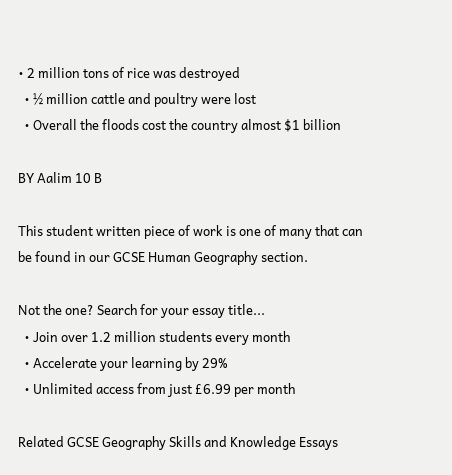• 2 million tons of rice was destroyed
  • ½ million cattle and poultry were lost
  • Overall the floods cost the country almost $1 billion

BY Aalim 10 B

This student written piece of work is one of many that can be found in our GCSE Human Geography section.

Not the one? Search for your essay title...
  • Join over 1.2 million students every month
  • Accelerate your learning by 29%
  • Unlimited access from just £6.99 per month

Related GCSE Geography Skills and Knowledge Essays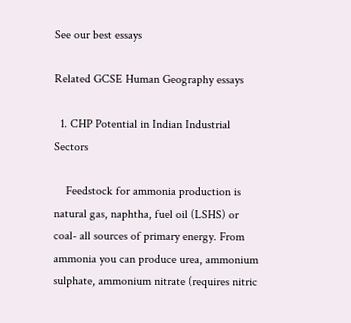See our best essays

Related GCSE Human Geography essays

  1. CHP Potential in Indian Industrial Sectors

    Feedstock for ammonia production is natural gas, naphtha, fuel oil (LSHS) or coal- all sources of primary energy. From ammonia you can produce urea, ammonium sulphate, ammonium nitrate (requires nitric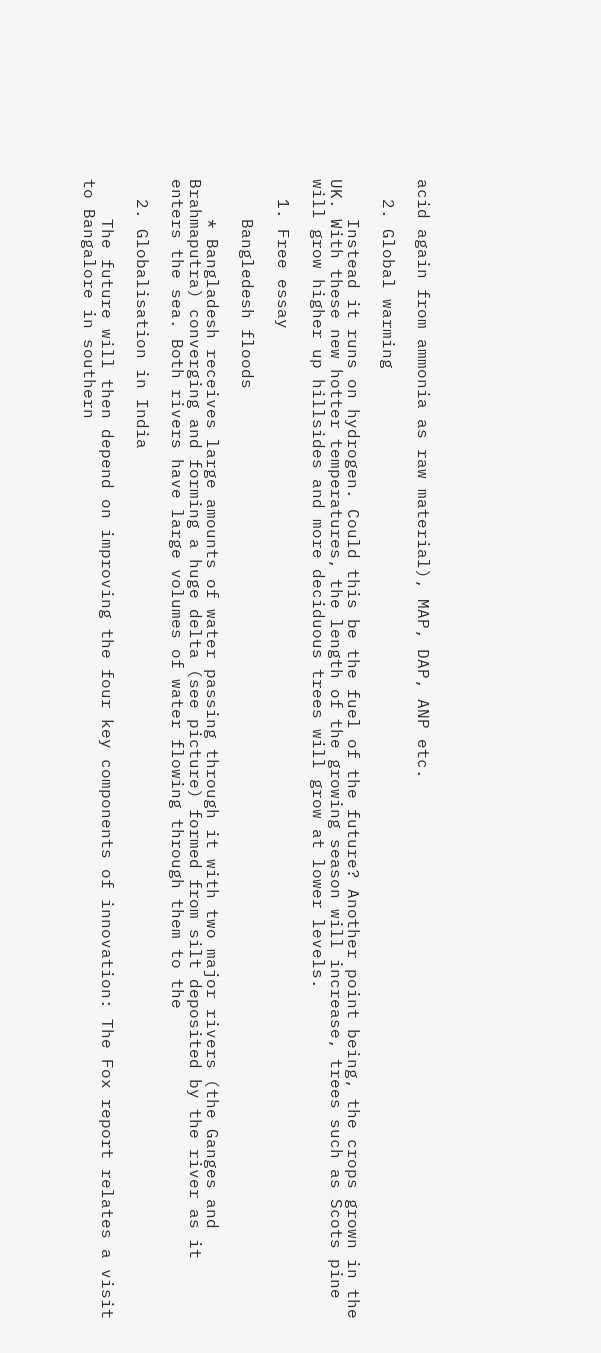acid again from ammonia as raw material), MAP, DAP, ANP etc.

  2. Global warming

    Instead it runs on hydrogen. Could this be the fuel of the future? Another point being, the crops grown in the UK. With these new hotter temperatures, the length of the growing season will increase, trees such as Scots pine will grow higher up hillsides and more deciduous trees will grow at lower levels.

  1. Free essay

    Bangledesh floods

    * Bangladesh receives large amounts of water passing through it with two major rivers (the Ganges and Brahmaputra) converging and forming a huge delta (see picture) formed from silt deposited by the river as it enters the sea. Both rivers have large volumes of water flowing through them to the

  2. Globalisation in India

    The future will then depend on improving the four key components of innovation: The Fox report relates a visit to Bangalore in southern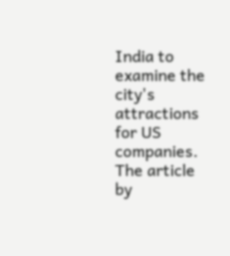India to examine the city's attractions for US companies. The article by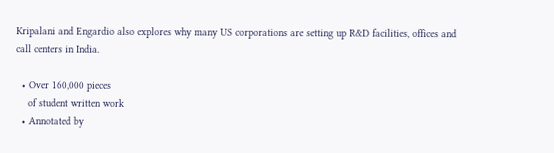Kripalani and Engardio also explores why many US corporations are setting up R&D facilities, offices and call centers in India.

  • Over 160,000 pieces
    of student written work
  • Annotated by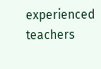experienced teachers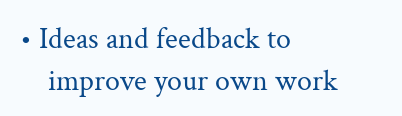• Ideas and feedback to
    improve your own work